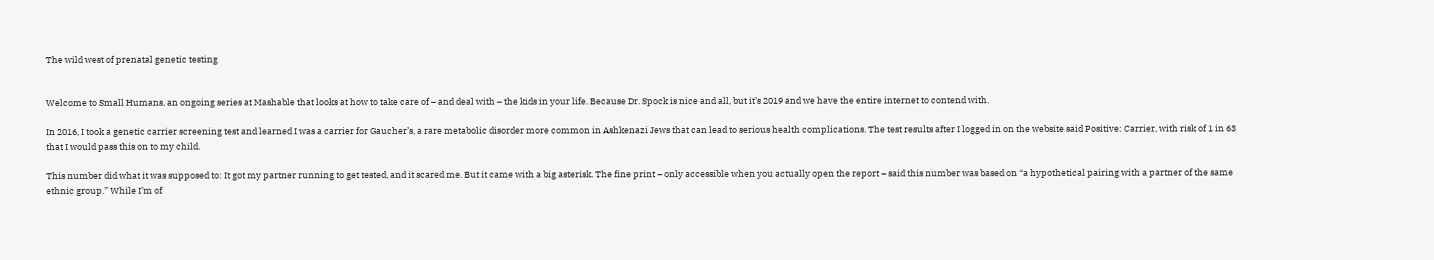The wild west of prenatal genetic testing


Welcome to Small Humans, an ongoing series at Mashable that looks at how to take care of – and deal with – the kids in your life. Because Dr. Spock is nice and all, but it’s 2019 and we have the entire internet to contend with.

In 2016, I took a genetic carrier screening test and learned I was a carrier for Gaucher’s, a rare metabolic disorder more common in Ashkenazi Jews that can lead to serious health complications. The test results after I logged in on the website said Positive: Carrier, with risk of 1 in 63 that I would pass this on to my child.

This number did what it was supposed to: It got my partner running to get tested, and it scared me. But it came with a big asterisk. The fine print – only accessible when you actually open the report – said this number was based on “a hypothetical pairing with a partner of the same ethnic group.” While I’m of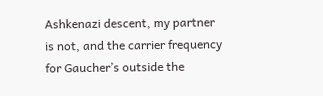Ashkenazi descent, my partner is not, and the carrier frequency for Gaucher’s outside the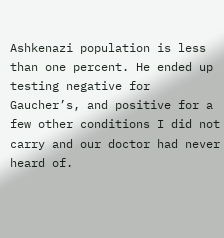Ashkenazi population is less than one percent. He ended up testing negative for Gaucher’s, and positive for a few other conditions I did not carry and our doctor had never heard of.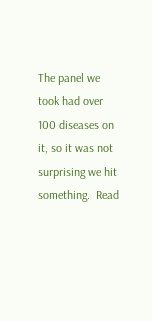The panel we took had over 100 diseases on it, so it was not surprising we hit something.  Read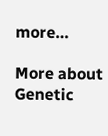more…

More about Genetic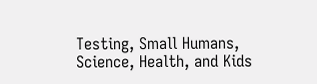Testing, Small Humans, Science, Health, and Kids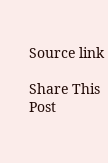Source link

Share This Post